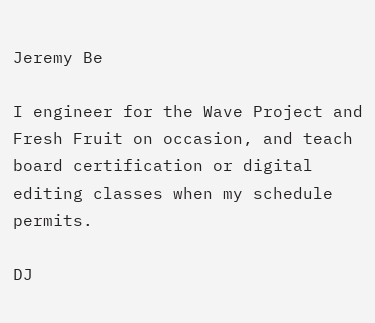Jeremy Be

I engineer for the Wave Project and Fresh Fruit on occasion, and teach board certification or digital editing classes when my schedule permits.

DJ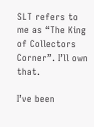SLT refers to me as “The King of Collectors Corner”. I’ll own that.

I’ve been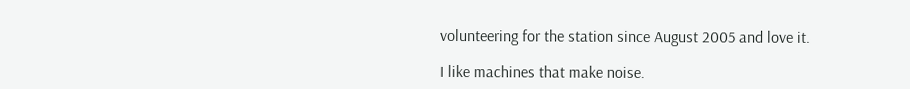volunteering for the station since August 2005 and love it.

I like machines that make noise.